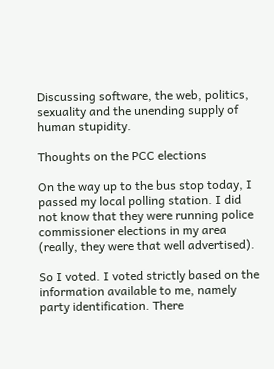Discussing software, the web, politics, sexuality and the unending supply of human stupidity.

Thoughts on the PCC elections

On the way up to the bus stop today, I passed my local polling station. I did not know that they were running police commissioner elections in my area (really, they were that well advertised).

So I voted. I voted strictly based on the information available to me, namely party identification. There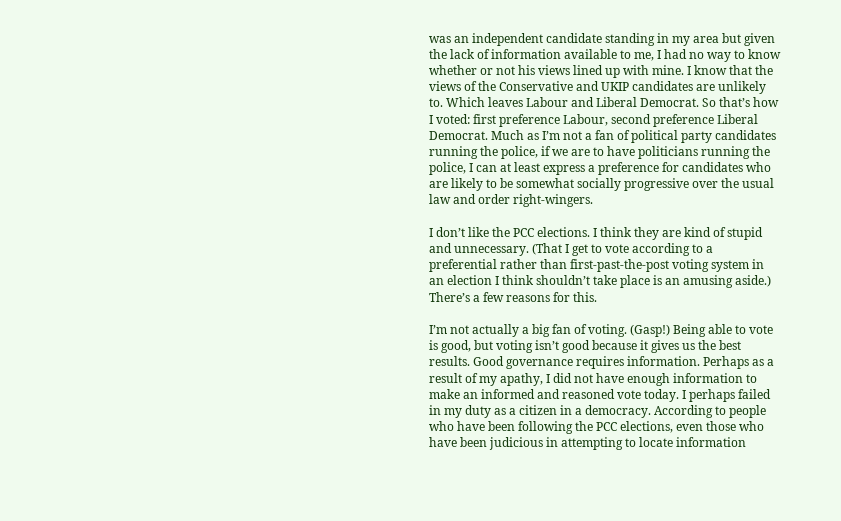was an independent candidate standing in my area but given the lack of information available to me, I had no way to know whether or not his views lined up with mine. I know that the views of the Conservative and UKIP candidates are unlikely to. Which leaves Labour and Liberal Democrat. So that’s how I voted: first preference Labour, second preference Liberal Democrat. Much as I’m not a fan of political party candidates running the police, if we are to have politicians running the police, I can at least express a preference for candidates who are likely to be somewhat socially progressive over the usual law and order right-wingers.

I don’t like the PCC elections. I think they are kind of stupid and unnecessary. (That I get to vote according to a preferential rather than first-past-the-post voting system in an election I think shouldn’t take place is an amusing aside.) There’s a few reasons for this.

I’m not actually a big fan of voting. (Gasp!) Being able to vote is good, but voting isn’t good because it gives us the best results. Good governance requires information. Perhaps as a result of my apathy, I did not have enough information to make an informed and reasoned vote today. I perhaps failed in my duty as a citizen in a democracy. According to people who have been following the PCC elections, even those who have been judicious in attempting to locate information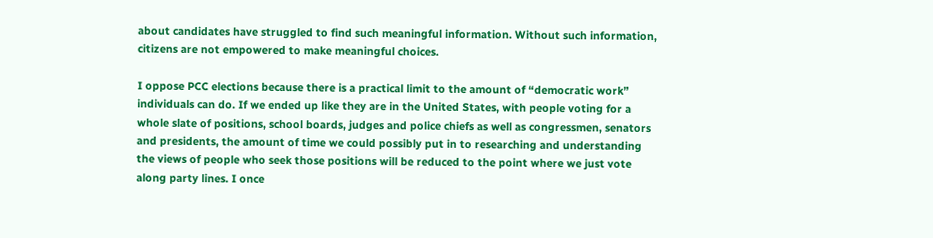about candidates have struggled to find such meaningful information. Without such information, citizens are not empowered to make meaningful choices.

I oppose PCC elections because there is a practical limit to the amount of “democratic work” individuals can do. If we ended up like they are in the United States, with people voting for a whole slate of positions, school boards, judges and police chiefs as well as congressmen, senators and presidents, the amount of time we could possibly put in to researching and understanding the views of people who seek those positions will be reduced to the point where we just vote along party lines. I once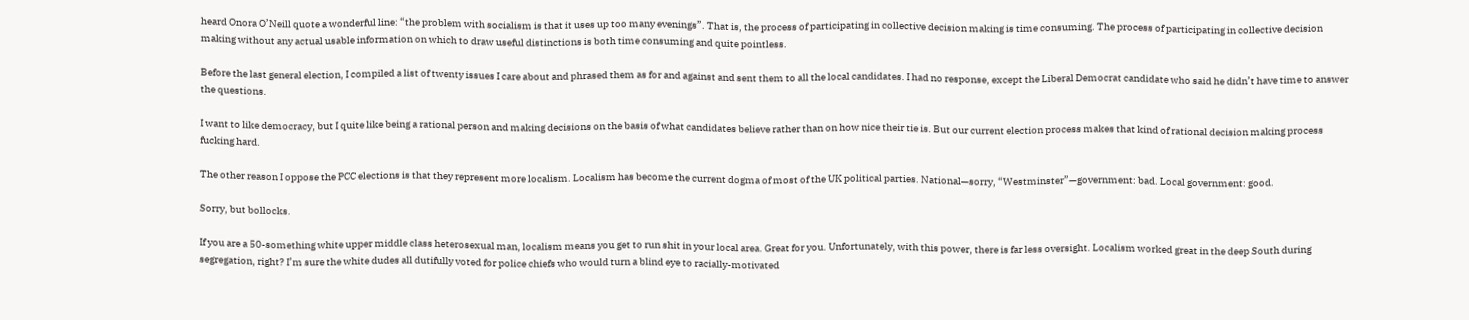heard Onora O’Neill quote a wonderful line: “the problem with socialism is that it uses up too many evenings”. That is, the process of participating in collective decision making is time consuming. The process of participating in collective decision making without any actual usable information on which to draw useful distinctions is both time consuming and quite pointless.

Before the last general election, I compiled a list of twenty issues I care about and phrased them as for and against and sent them to all the local candidates. I had no response, except the Liberal Democrat candidate who said he didn’t have time to answer the questions.

I want to like democracy, but I quite like being a rational person and making decisions on the basis of what candidates believe rather than on how nice their tie is. But our current election process makes that kind of rational decision making process fucking hard.

The other reason I oppose the PCC elections is that they represent more localism. Localism has become the current dogma of most of the UK political parties. National—sorry, “Westminster”—government: bad. Local government: good.

Sorry, but bollocks.

If you are a 50-something white upper middle class heterosexual man, localism means you get to run shit in your local area. Great for you. Unfortunately, with this power, there is far less oversight. Localism worked great in the deep South during segregation, right? I’m sure the white dudes all dutifully voted for police chiefs who would turn a blind eye to racially-motivated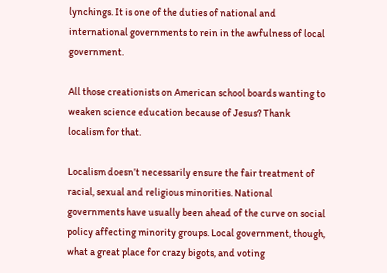lynchings. It is one of the duties of national and international governments to rein in the awfulness of local government.

All those creationists on American school boards wanting to weaken science education because of Jesus? Thank localism for that.

Localism doesn’t necessarily ensure the fair treatment of racial, sexual and religious minorities. National governments have usually been ahead of the curve on social policy affecting minority groups. Local government, though, what a great place for crazy bigots, and voting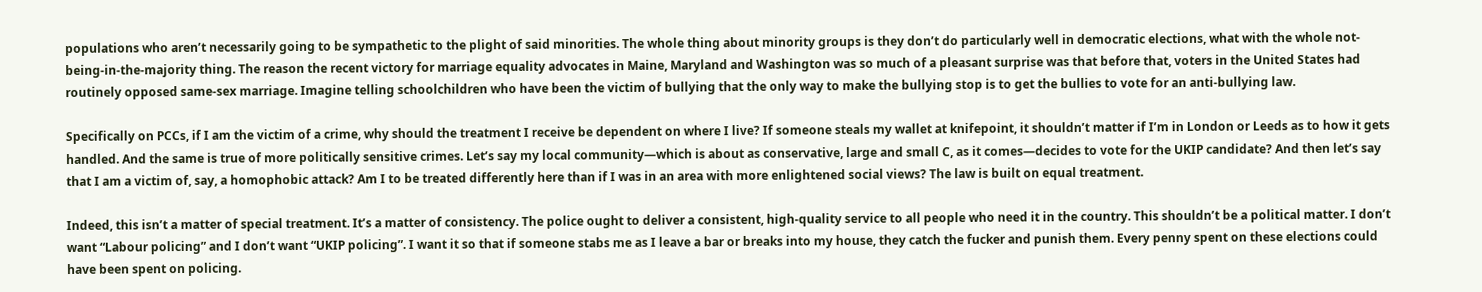populations who aren’t necessarily going to be sympathetic to the plight of said minorities. The whole thing about minority groups is they don’t do particularly well in democratic elections, what with the whole not-being-in-the-majority thing. The reason the recent victory for marriage equality advocates in Maine, Maryland and Washington was so much of a pleasant surprise was that before that, voters in the United States had routinely opposed same-sex marriage. Imagine telling schoolchildren who have been the victim of bullying that the only way to make the bullying stop is to get the bullies to vote for an anti-bullying law.

Specifically on PCCs, if I am the victim of a crime, why should the treatment I receive be dependent on where I live? If someone steals my wallet at knifepoint, it shouldn’t matter if I’m in London or Leeds as to how it gets handled. And the same is true of more politically sensitive crimes. Let’s say my local community—which is about as conservative, large and small C, as it comes—decides to vote for the UKIP candidate? And then let’s say that I am a victim of, say, a homophobic attack? Am I to be treated differently here than if I was in an area with more enlightened social views? The law is built on equal treatment.

Indeed, this isn’t a matter of special treatment. It’s a matter of consistency. The police ought to deliver a consistent, high-quality service to all people who need it in the country. This shouldn’t be a political matter. I don’t want “Labour policing” and I don’t want “UKIP policing”. I want it so that if someone stabs me as I leave a bar or breaks into my house, they catch the fucker and punish them. Every penny spent on these elections could have been spent on policing.